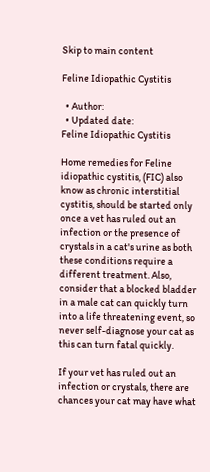Skip to main content

Feline Idiopathic Cystitis

  • Author:
  • Updated date:
Feline Idiopathic Cystitis

Home remedies for Feline idiopathic cystitis, (FIC) also know as chronic interstitial cystitis, should be started only once a vet has ruled out an infection or the presence of crystals in a cat's urine as both these conditions require a different treatment. Also, consider that a blocked bladder in a male cat can quickly turn into a life threatening event, so never self-diagnose your cat as this can turn fatal quickly.

If your vet has ruled out an infection or crystals, there are chances your cat may have what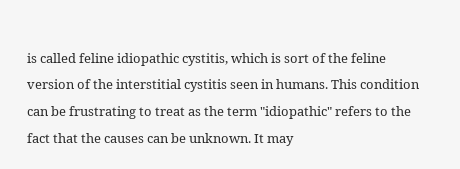is called feline idiopathic cystitis, which is sort of the feline version of the interstitial cystitis seen in humans. This condition can be frustrating to treat as the term "idiopathic" refers to the fact that the causes can be unknown. It may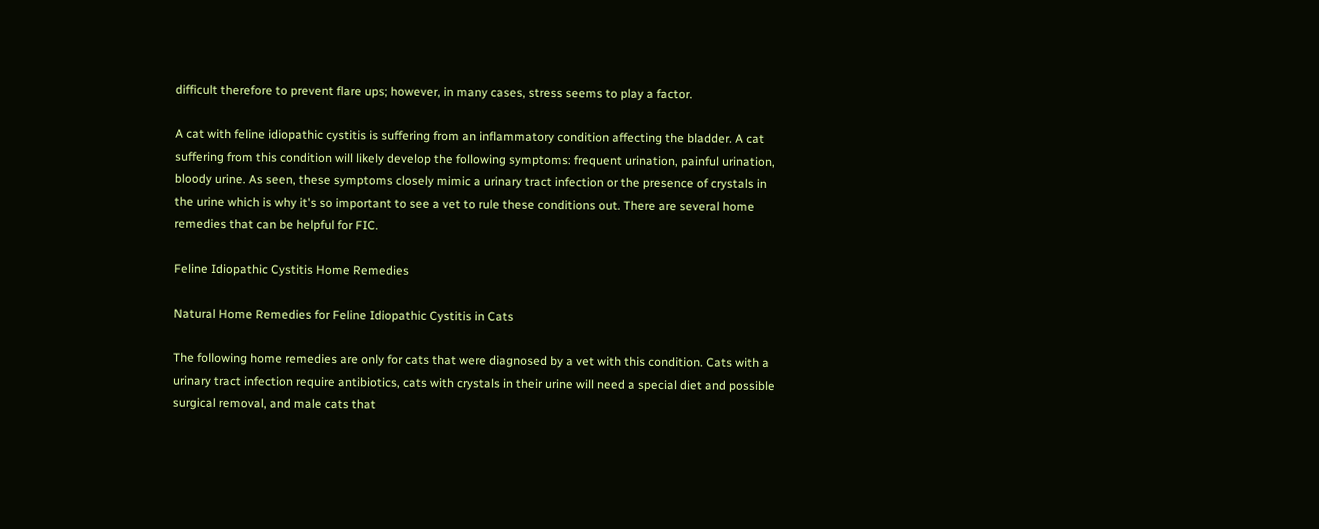difficult therefore to prevent flare ups; however, in many cases, stress seems to play a factor.

A cat with feline idiopathic cystitis is suffering from an inflammatory condition affecting the bladder. A cat suffering from this condition will likely develop the following symptoms: frequent urination, painful urination, bloody urine. As seen, these symptoms closely mimic a urinary tract infection or the presence of crystals in the urine which is why it's so important to see a vet to rule these conditions out. There are several home remedies that can be helpful for FIC.

Feline Idiopathic Cystitis Home Remedies

Natural Home Remedies for Feline Idiopathic Cystitis in Cats

The following home remedies are only for cats that were diagnosed by a vet with this condition. Cats with a urinary tract infection require antibiotics, cats with crystals in their urine will need a special diet and possible surgical removal, and male cats that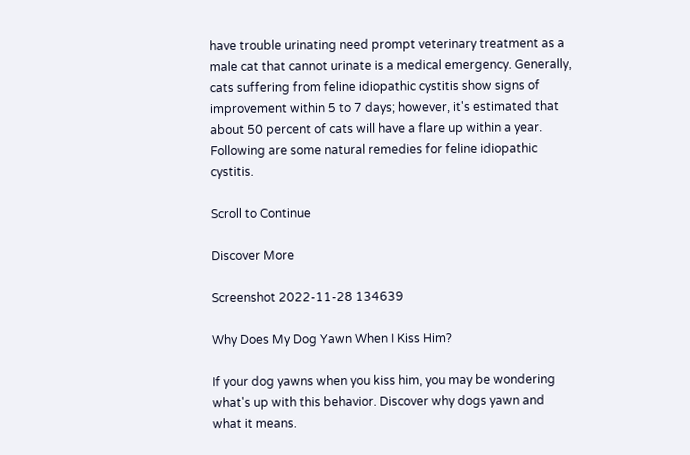have trouble urinating need prompt veterinary treatment as a male cat that cannot urinate is a medical emergency. Generally, cats suffering from feline idiopathic cystitis show signs of improvement within 5 to 7 days; however, it's estimated that about 50 percent of cats will have a flare up within a year. Following are some natural remedies for feline idiopathic cystitis.

Scroll to Continue

Discover More

Screenshot 2022-11-28 134639

Why Does My Dog Yawn When I Kiss Him?

If your dog yawns when you kiss him, you may be wondering what's up with this behavior. Discover why dogs yawn and what it means.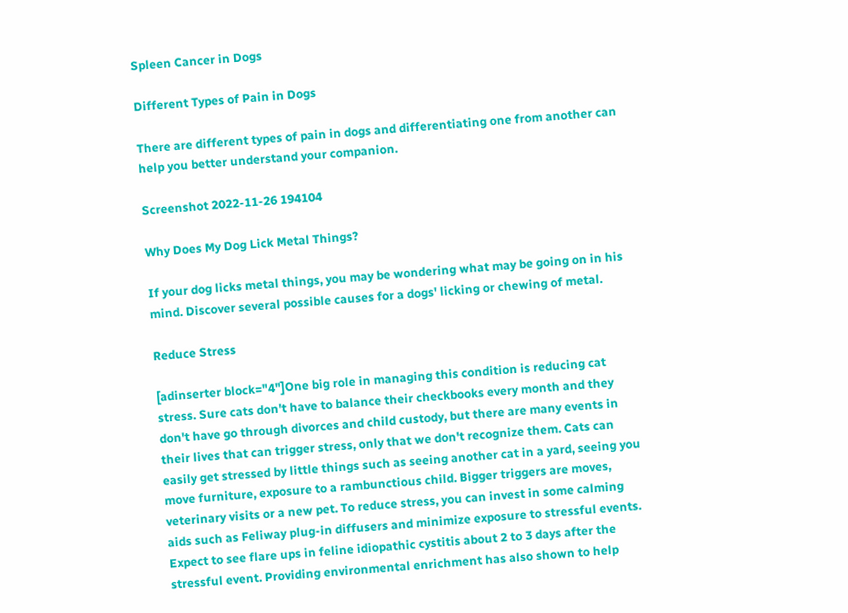Spleen Cancer in Dogs

Different Types of Pain in Dogs

There are different types of pain in dogs and differentiating one from another can help you better understand your companion.

Screenshot 2022-11-26 194104

Why Does My Dog Lick Metal Things?

If your dog licks metal things, you may be wondering what may be going on in his mind. Discover several possible causes for a dogs' licking or chewing of metal.

Reduce Stress

[adinserter block="4"]One big role in managing this condition is reducing cat stress. Sure cats don't have to balance their checkbooks every month and they don't have go through divorces and child custody, but there are many events in their lives that can trigger stress, only that we don't recognize them. Cats can easily get stressed by little things such as seeing another cat in a yard, seeing you move furniture, exposure to a rambunctious child. Bigger triggers are moves, veterinary visits or a new pet. To reduce stress, you can invest in some calming aids such as Feliway plug-in diffusers and minimize exposure to stressful events. Expect to see flare ups in feline idiopathic cystitis about 2 to 3 days after the stressful event. Providing environmental enrichment has also shown to help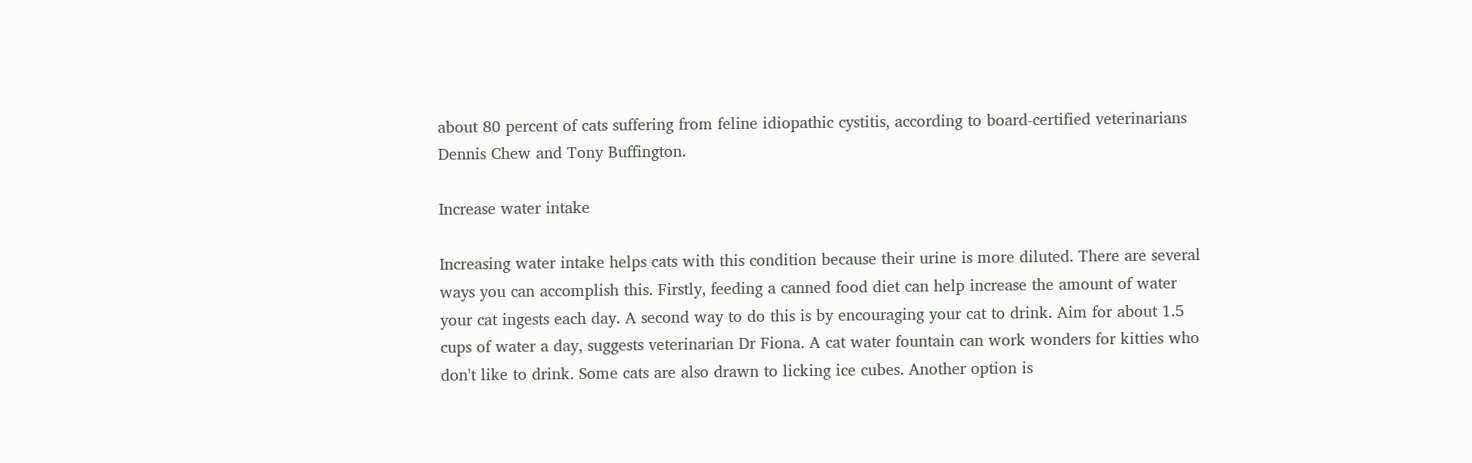about 80 percent of cats suffering from feline idiopathic cystitis, according to board-certified veterinarians Dennis Chew and Tony Buffington.

Increase water intake

Increasing water intake helps cats with this condition because their urine is more diluted. There are several ways you can accomplish this. Firstly, feeding a canned food diet can help increase the amount of water your cat ingests each day. A second way to do this is by encouraging your cat to drink. Aim for about 1.5 cups of water a day, suggests veterinarian Dr Fiona. A cat water fountain can work wonders for kitties who don't like to drink. Some cats are also drawn to licking ice cubes. Another option is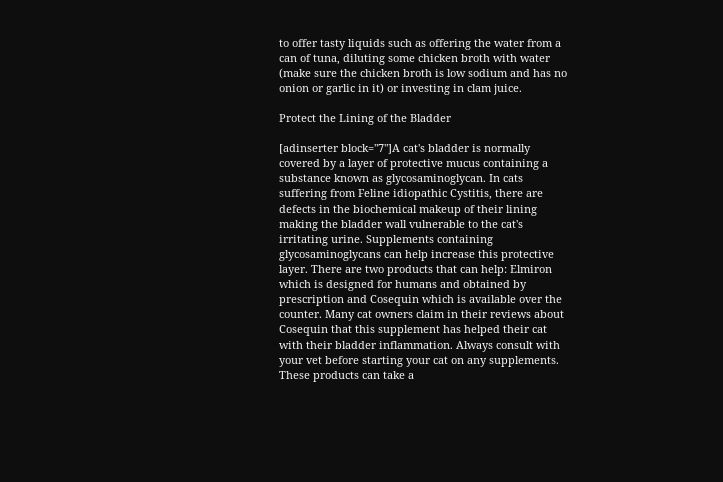to offer tasty liquids such as offering the water from a can of tuna, diluting some chicken broth with water (make sure the chicken broth is low sodium and has no onion or garlic in it) or investing in clam juice.

Protect the Lining of the Bladder

[adinserter block="7"]A cat's bladder is normally covered by a layer of protective mucus containing a substance known as glycosaminoglycan. In cats suffering from Feline idiopathic Cystitis, there are defects in the biochemical makeup of their lining making the bladder wall vulnerable to the cat's irritating urine. Supplements containing glycosaminoglycans can help increase this protective layer. There are two products that can help: Elmiron which is designed for humans and obtained by prescription and Cosequin which is available over the counter. Many cat owners claim in their reviews about Cosequin that this supplement has helped their cat with their bladder inflammation. Always consult with your vet before starting your cat on any supplements. These products can take a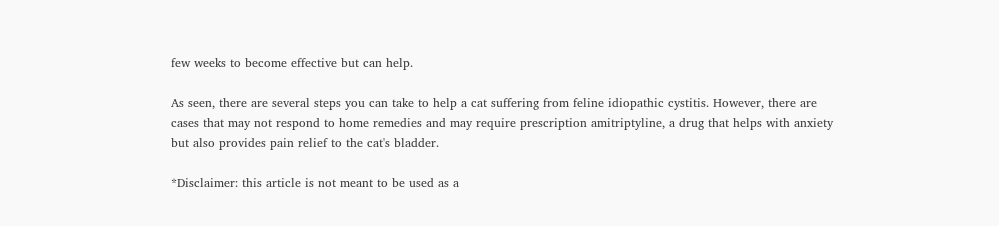few weeks to become effective but can help.

As seen, there are several steps you can take to help a cat suffering from feline idiopathic cystitis. However, there are cases that may not respond to home remedies and may require prescription amitriptyline, a drug that helps with anxiety but also provides pain relief to the cat's bladder.

*Disclaimer: this article is not meant to be used as a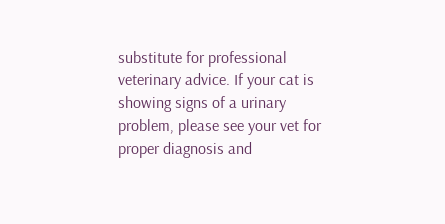substitute for professional veterinary advice. If your cat is showing signs of a urinary problem, please see your vet for proper diagnosis and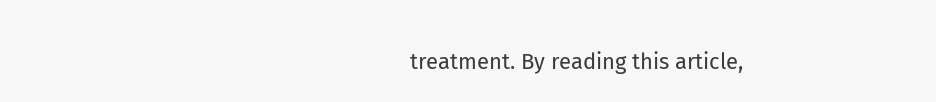treatment. By reading this article,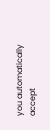you automatically accept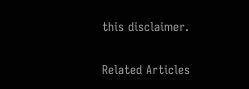this disclaimer.

Related Articles